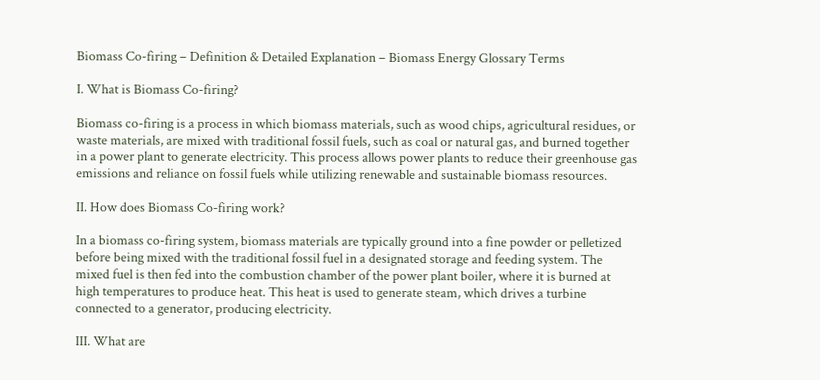Biomass Co-firing – Definition & Detailed Explanation – Biomass Energy Glossary Terms

I. What is Biomass Co-firing?

Biomass co-firing is a process in which biomass materials, such as wood chips, agricultural residues, or waste materials, are mixed with traditional fossil fuels, such as coal or natural gas, and burned together in a power plant to generate electricity. This process allows power plants to reduce their greenhouse gas emissions and reliance on fossil fuels while utilizing renewable and sustainable biomass resources.

II. How does Biomass Co-firing work?

In a biomass co-firing system, biomass materials are typically ground into a fine powder or pelletized before being mixed with the traditional fossil fuel in a designated storage and feeding system. The mixed fuel is then fed into the combustion chamber of the power plant boiler, where it is burned at high temperatures to produce heat. This heat is used to generate steam, which drives a turbine connected to a generator, producing electricity.

III. What are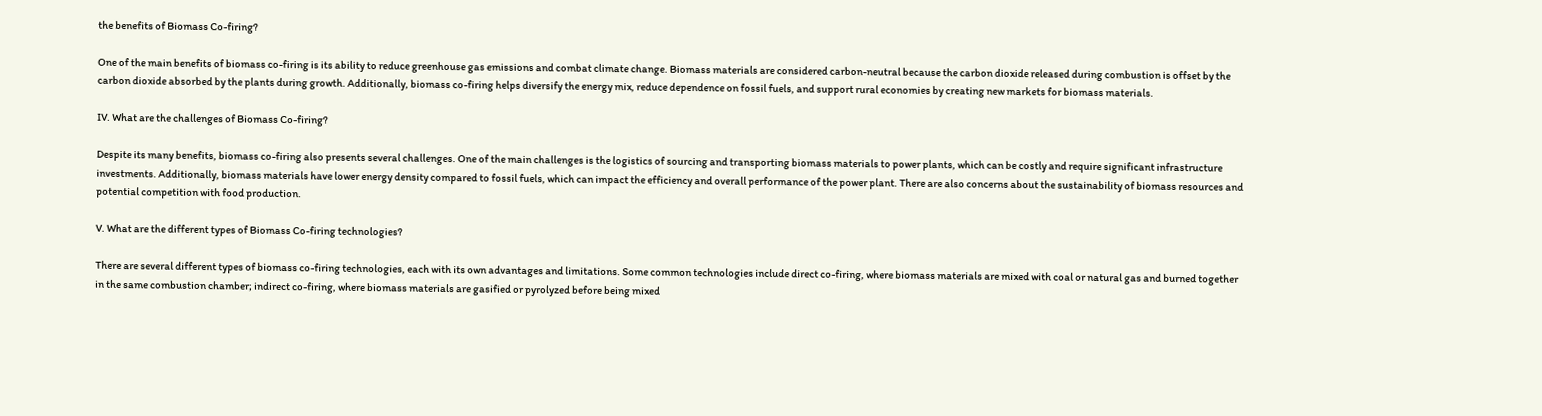the benefits of Biomass Co-firing?

One of the main benefits of biomass co-firing is its ability to reduce greenhouse gas emissions and combat climate change. Biomass materials are considered carbon-neutral because the carbon dioxide released during combustion is offset by the carbon dioxide absorbed by the plants during growth. Additionally, biomass co-firing helps diversify the energy mix, reduce dependence on fossil fuels, and support rural economies by creating new markets for biomass materials.

IV. What are the challenges of Biomass Co-firing?

Despite its many benefits, biomass co-firing also presents several challenges. One of the main challenges is the logistics of sourcing and transporting biomass materials to power plants, which can be costly and require significant infrastructure investments. Additionally, biomass materials have lower energy density compared to fossil fuels, which can impact the efficiency and overall performance of the power plant. There are also concerns about the sustainability of biomass resources and potential competition with food production.

V. What are the different types of Biomass Co-firing technologies?

There are several different types of biomass co-firing technologies, each with its own advantages and limitations. Some common technologies include direct co-firing, where biomass materials are mixed with coal or natural gas and burned together in the same combustion chamber; indirect co-firing, where biomass materials are gasified or pyrolyzed before being mixed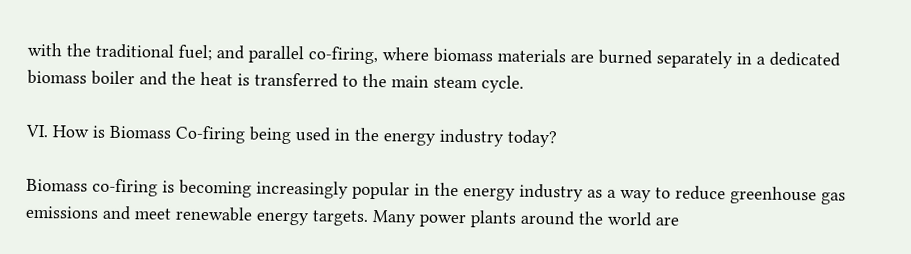with the traditional fuel; and parallel co-firing, where biomass materials are burned separately in a dedicated biomass boiler and the heat is transferred to the main steam cycle.

VI. How is Biomass Co-firing being used in the energy industry today?

Biomass co-firing is becoming increasingly popular in the energy industry as a way to reduce greenhouse gas emissions and meet renewable energy targets. Many power plants around the world are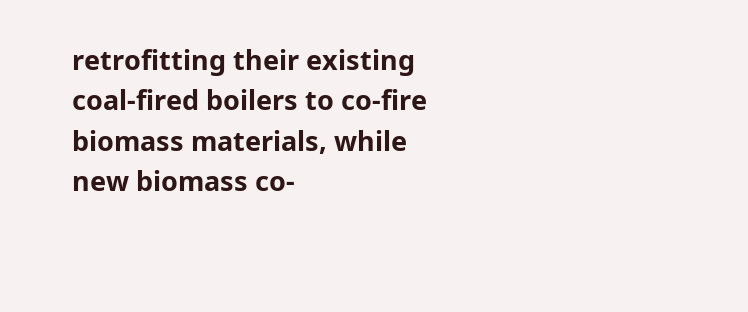retrofitting their existing coal-fired boilers to co-fire biomass materials, while new biomass co-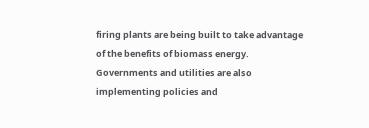firing plants are being built to take advantage of the benefits of biomass energy. Governments and utilities are also implementing policies and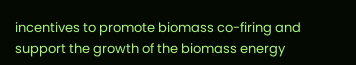incentives to promote biomass co-firing and support the growth of the biomass energy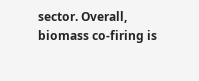sector. Overall, biomass co-firing is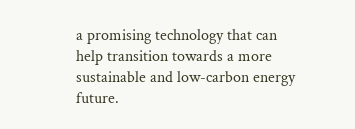a promising technology that can help transition towards a more sustainable and low-carbon energy future.